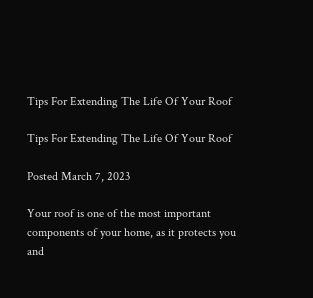Tips For Extending The Life Of Your Roof

Tips For Extending The Life Of Your Roof

Posted March 7, 2023

Your roof is one of the most important components of your home, as it protects you and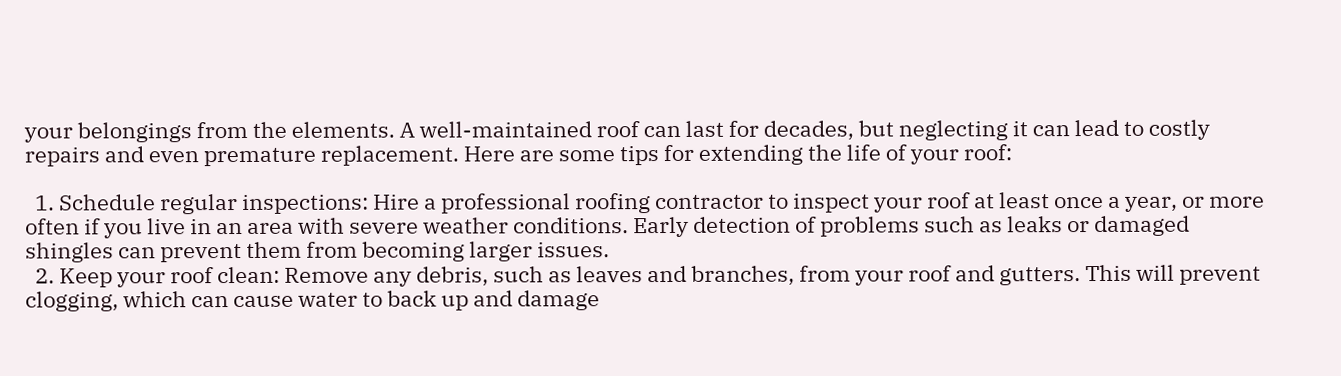your belongings from the elements. A well-maintained roof can last for decades, but neglecting it can lead to costly repairs and even premature replacement. Here are some tips for extending the life of your roof:

  1. Schedule regular inspections: Hire a professional roofing contractor to inspect your roof at least once a year, or more often if you live in an area with severe weather conditions. Early detection of problems such as leaks or damaged shingles can prevent them from becoming larger issues.
  2. Keep your roof clean: Remove any debris, such as leaves and branches, from your roof and gutters. This will prevent clogging, which can cause water to back up and damage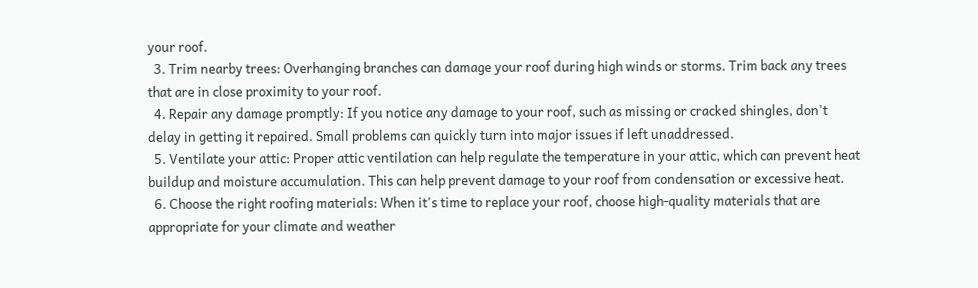your roof.
  3. Trim nearby trees: Overhanging branches can damage your roof during high winds or storms. Trim back any trees that are in close proximity to your roof.
  4. Repair any damage promptly: If you notice any damage to your roof, such as missing or cracked shingles, don't delay in getting it repaired. Small problems can quickly turn into major issues if left unaddressed.
  5. Ventilate your attic: Proper attic ventilation can help regulate the temperature in your attic, which can prevent heat buildup and moisture accumulation. This can help prevent damage to your roof from condensation or excessive heat.
  6. Choose the right roofing materials: When it's time to replace your roof, choose high-quality materials that are appropriate for your climate and weather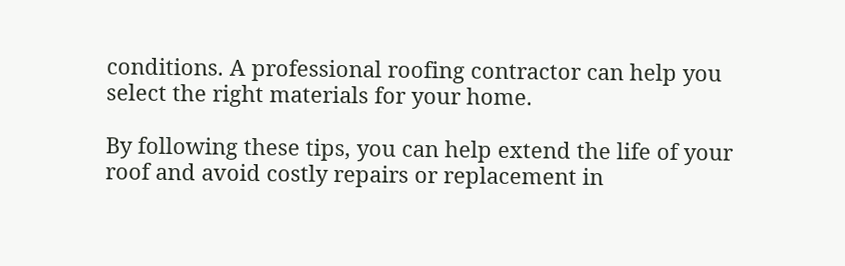conditions. A professional roofing contractor can help you select the right materials for your home.

By following these tips, you can help extend the life of your roof and avoid costly repairs or replacement in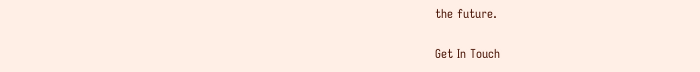the future.

Get In Touch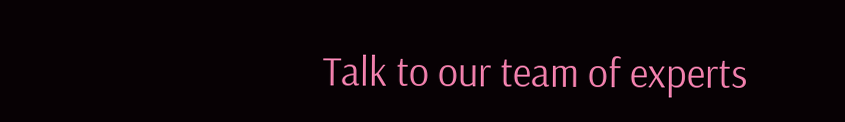Talk to our team of experts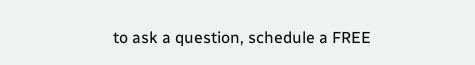to ask a question, schedule a FREE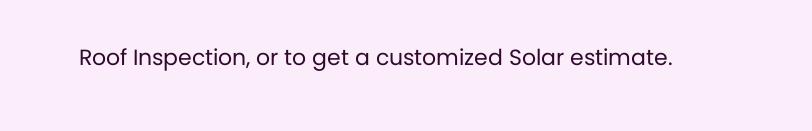Roof Inspection, or to get a customized Solar estimate.